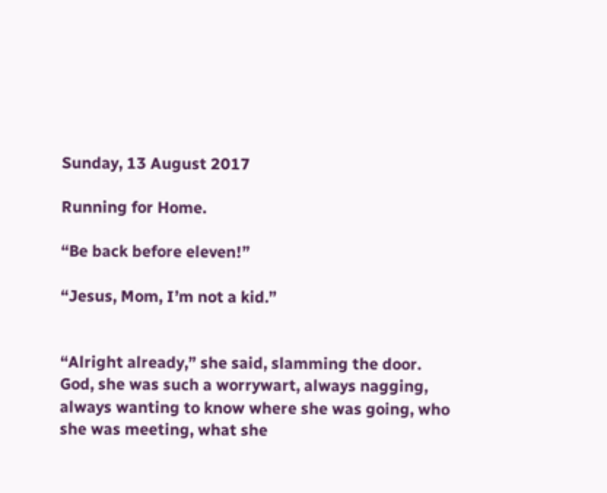Sunday, 13 August 2017

Running for Home.

“Be back before eleven!”

“Jesus, Mom, I’m not a kid.”


“Alright already,” she said, slamming the door. God, she was such a worrywart, always nagging, always wanting to know where she was going, who she was meeting, what she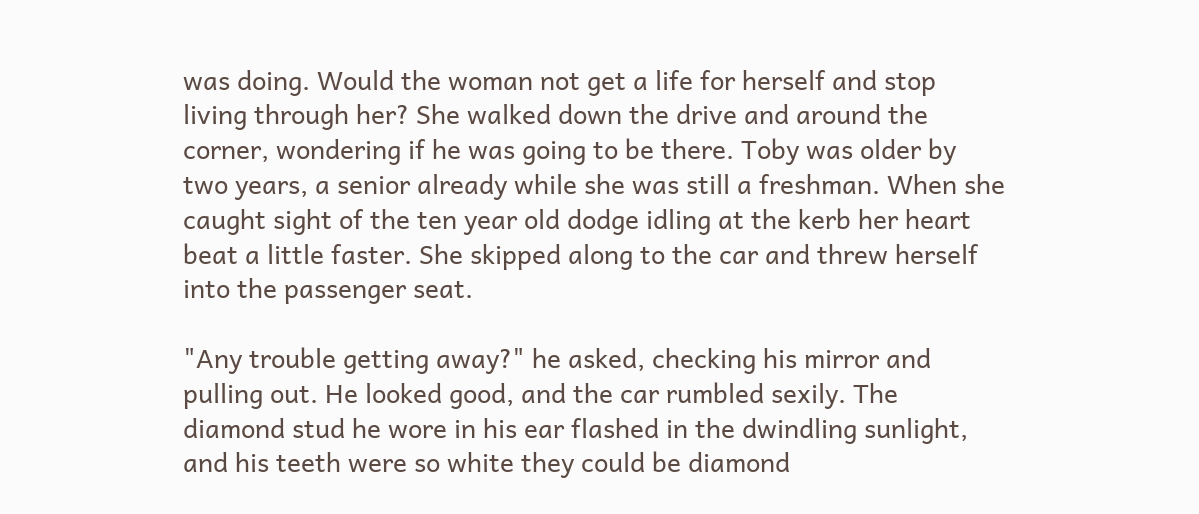was doing. Would the woman not get a life for herself and stop living through her? She walked down the drive and around the corner, wondering if he was going to be there. Toby was older by two years, a senior already while she was still a freshman. When she caught sight of the ten year old dodge idling at the kerb her heart beat a little faster. She skipped along to the car and threw herself into the passenger seat.

"Any trouble getting away?" he asked, checking his mirror and pulling out. He looked good, and the car rumbled sexily. The diamond stud he wore in his ear flashed in the dwindling sunlight, and his teeth were so white they could be diamond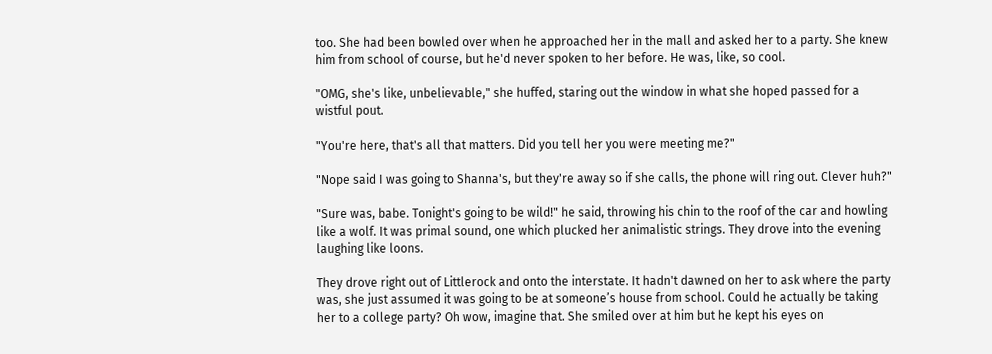too. She had been bowled over when he approached her in the mall and asked her to a party. She knew him from school of course, but he'd never spoken to her before. He was, like, so cool.

"OMG, she's like, unbelievable," she huffed, staring out the window in what she hoped passed for a wistful pout.

"You're here, that's all that matters. Did you tell her you were meeting me?"

"Nope said I was going to Shanna's, but they're away so if she calls, the phone will ring out. Clever huh?"

"Sure was, babe. Tonight's going to be wild!" he said, throwing his chin to the roof of the car and howling like a wolf. It was primal sound, one which plucked her animalistic strings. They drove into the evening laughing like loons.

They drove right out of Littlerock and onto the interstate. It hadn't dawned on her to ask where the party was, she just assumed it was going to be at someone’s house from school. Could he actually be taking her to a college party? Oh wow, imagine that. She smiled over at him but he kept his eyes on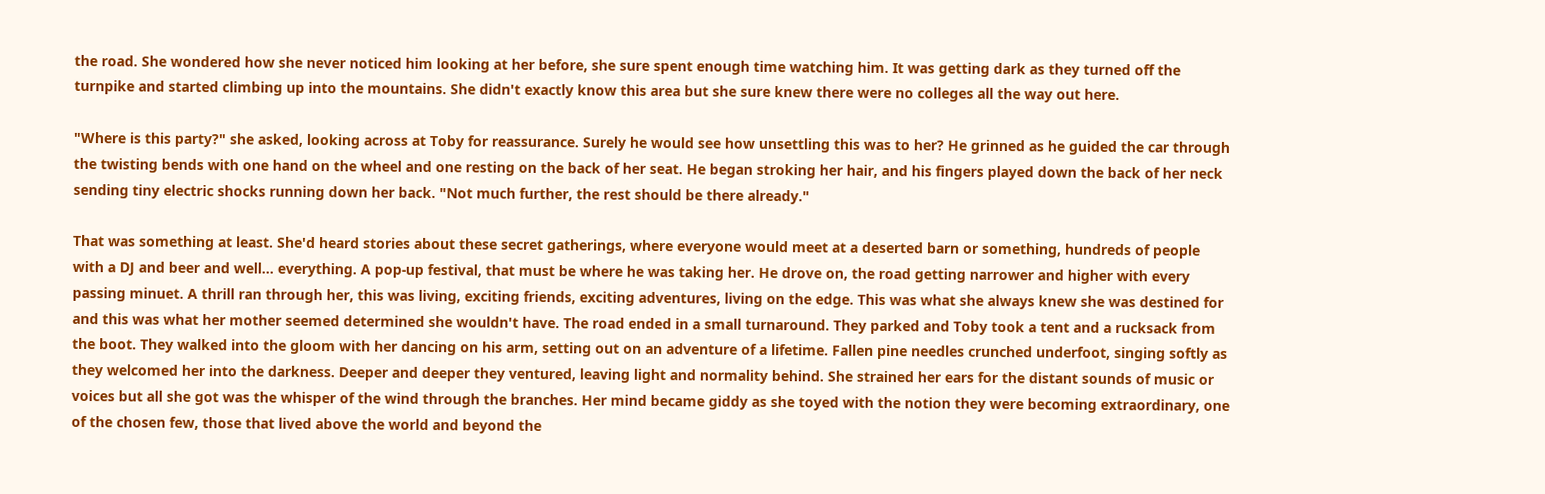the road. She wondered how she never noticed him looking at her before, she sure spent enough time watching him. It was getting dark as they turned off the turnpike and started climbing up into the mountains. She didn't exactly know this area but she sure knew there were no colleges all the way out here.

"Where is this party?" she asked, looking across at Toby for reassurance. Surely he would see how unsettling this was to her? He grinned as he guided the car through the twisting bends with one hand on the wheel and one resting on the back of her seat. He began stroking her hair, and his fingers played down the back of her neck sending tiny electric shocks running down her back. "Not much further, the rest should be there already."

That was something at least. She'd heard stories about these secret gatherings, where everyone would meet at a deserted barn or something, hundreds of people with a DJ and beer and well... everything. A pop-up festival, that must be where he was taking her. He drove on, the road getting narrower and higher with every passing minuet. A thrill ran through her, this was living, exciting friends, exciting adventures, living on the edge. This was what she always knew she was destined for and this was what her mother seemed determined she wouldn't have. The road ended in a small turnaround. They parked and Toby took a tent and a rucksack from the boot. They walked into the gloom with her dancing on his arm, setting out on an adventure of a lifetime. Fallen pine needles crunched underfoot, singing softly as they welcomed her into the darkness. Deeper and deeper they ventured, leaving light and normality behind. She strained her ears for the distant sounds of music or voices but all she got was the whisper of the wind through the branches. Her mind became giddy as she toyed with the notion they were becoming extraordinary, one of the chosen few, those that lived above the world and beyond the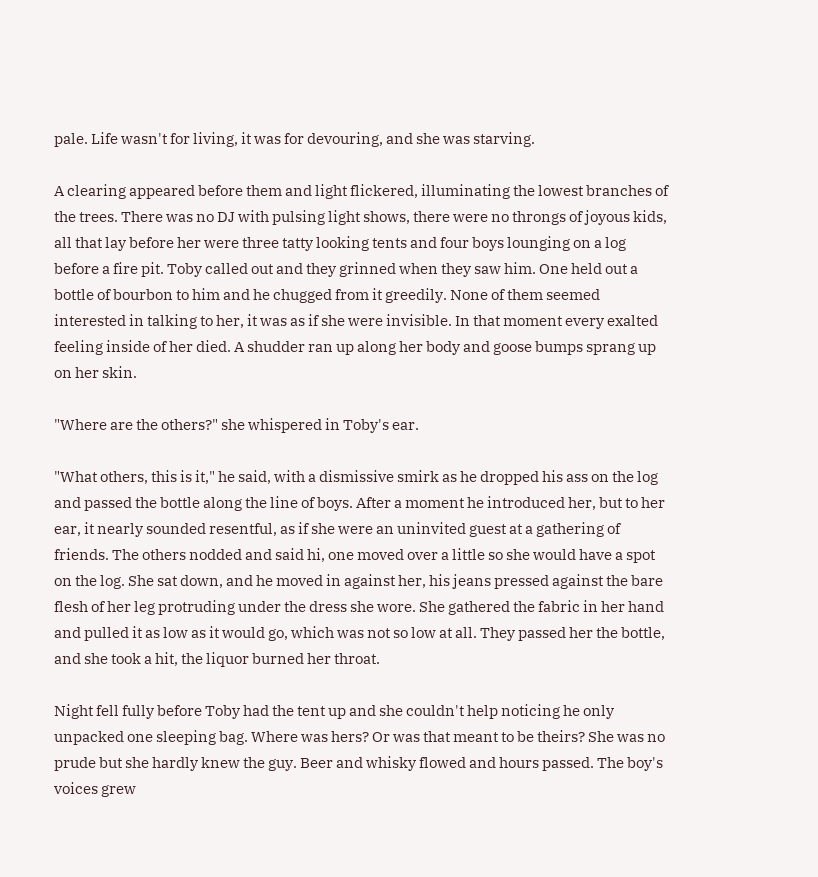pale. Life wasn't for living, it was for devouring, and she was starving.

A clearing appeared before them and light flickered, illuminating the lowest branches of the trees. There was no DJ with pulsing light shows, there were no throngs of joyous kids, all that lay before her were three tatty looking tents and four boys lounging on a log before a fire pit. Toby called out and they grinned when they saw him. One held out a bottle of bourbon to him and he chugged from it greedily. None of them seemed interested in talking to her, it was as if she were invisible. In that moment every exalted feeling inside of her died. A shudder ran up along her body and goose bumps sprang up on her skin.

"Where are the others?" she whispered in Toby's ear.

"What others, this is it," he said, with a dismissive smirk as he dropped his ass on the log and passed the bottle along the line of boys. After a moment he introduced her, but to her ear, it nearly sounded resentful, as if she were an uninvited guest at a gathering of friends. The others nodded and said hi, one moved over a little so she would have a spot on the log. She sat down, and he moved in against her, his jeans pressed against the bare flesh of her leg protruding under the dress she wore. She gathered the fabric in her hand and pulled it as low as it would go, which was not so low at all. They passed her the bottle, and she took a hit, the liquor burned her throat.

Night fell fully before Toby had the tent up and she couldn't help noticing he only unpacked one sleeping bag. Where was hers? Or was that meant to be theirs? She was no prude but she hardly knew the guy. Beer and whisky flowed and hours passed. The boy's voices grew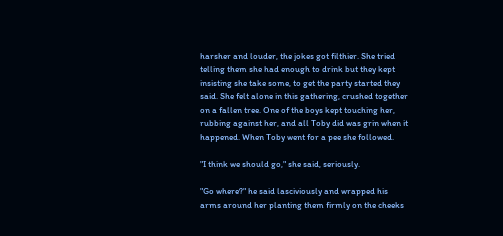harsher and louder, the jokes got filthier. She tried telling them she had enough to drink but they kept insisting she take some, to get the party started they said. She felt alone in this gathering, crushed together on a fallen tree. One of the boys kept touching her, rubbing against her, and all Toby did was grin when it happened. When Toby went for a pee she followed.

"I think we should go," she said, seriously.

"Go where?" he said lasciviously and wrapped his arms around her planting them firmly on the cheeks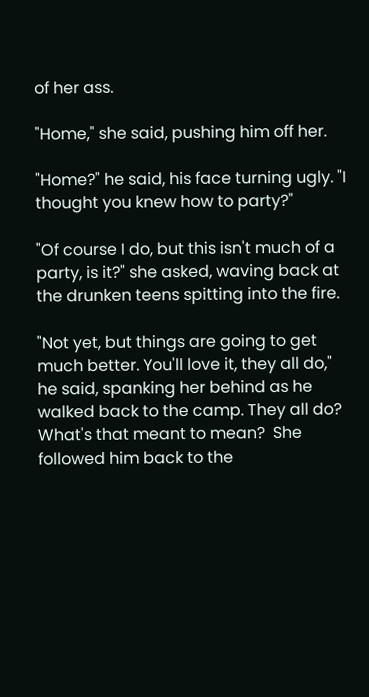of her ass.

"Home," she said, pushing him off her.

"Home?" he said, his face turning ugly. "I thought you knew how to party?"

"Of course I do, but this isn't much of a party, is it?" she asked, waving back at the drunken teens spitting into the fire.

"Not yet, but things are going to get much better. You'll love it, they all do," he said, spanking her behind as he walked back to the camp. They all do? What's that meant to mean?  She followed him back to the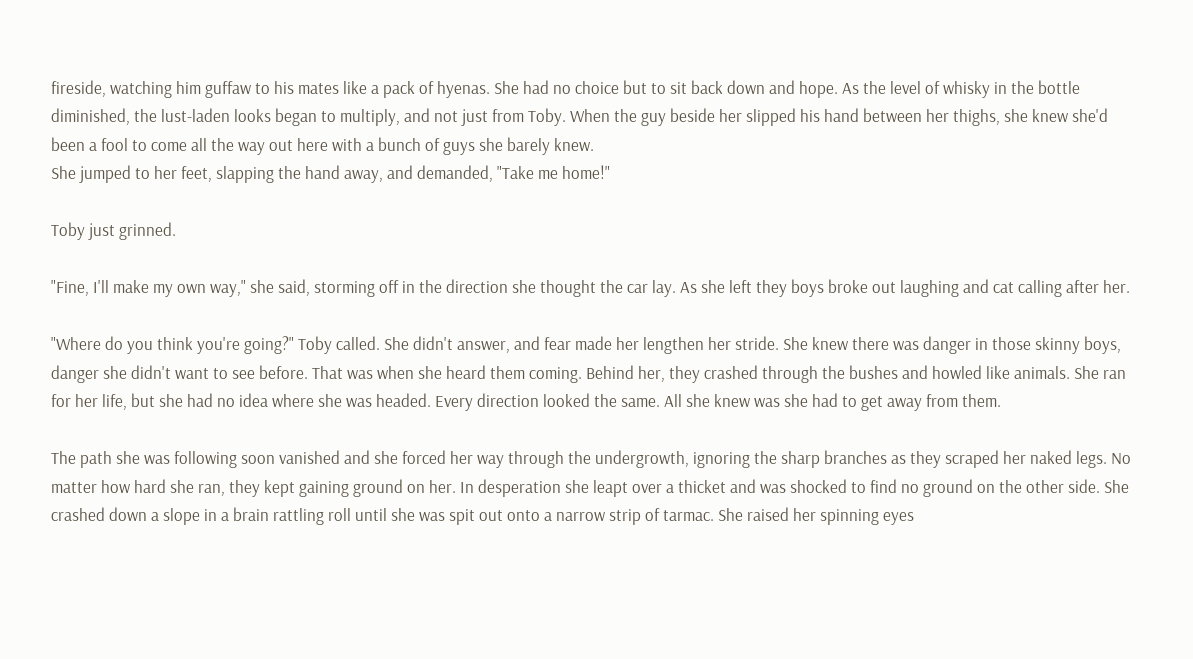fireside, watching him guffaw to his mates like a pack of hyenas. She had no choice but to sit back down and hope. As the level of whisky in the bottle diminished, the lust-laden looks began to multiply, and not just from Toby. When the guy beside her slipped his hand between her thighs, she knew she'd been a fool to come all the way out here with a bunch of guys she barely knew.
She jumped to her feet, slapping the hand away, and demanded, "Take me home!"

Toby just grinned.

"Fine, I'll make my own way," she said, storming off in the direction she thought the car lay. As she left they boys broke out laughing and cat calling after her.

"Where do you think you're going?" Toby called. She didn't answer, and fear made her lengthen her stride. She knew there was danger in those skinny boys, danger she didn't want to see before. That was when she heard them coming. Behind her, they crashed through the bushes and howled like animals. She ran for her life, but she had no idea where she was headed. Every direction looked the same. All she knew was she had to get away from them.

The path she was following soon vanished and she forced her way through the undergrowth, ignoring the sharp branches as they scraped her naked legs. No matter how hard she ran, they kept gaining ground on her. In desperation she leapt over a thicket and was shocked to find no ground on the other side. She crashed down a slope in a brain rattling roll until she was spit out onto a narrow strip of tarmac. She raised her spinning eyes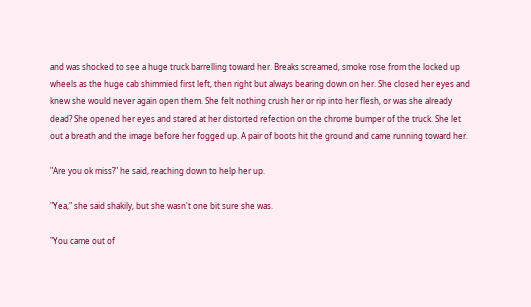and was shocked to see a huge truck barrelling toward her. Breaks screamed, smoke rose from the locked up wheels as the huge cab shimmied first left, then right but always bearing down on her. She closed her eyes and knew she would never again open them. She felt nothing crush her or rip into her flesh, or was she already dead? She opened her eyes and stared at her distorted refection on the chrome bumper of the truck. She let out a breath and the image before her fogged up. A pair of boots hit the ground and came running toward her.

"Are you ok miss?" he said, reaching down to help her up.

"Yea," she said shakily, but she wasn't one bit sure she was.

"You came out of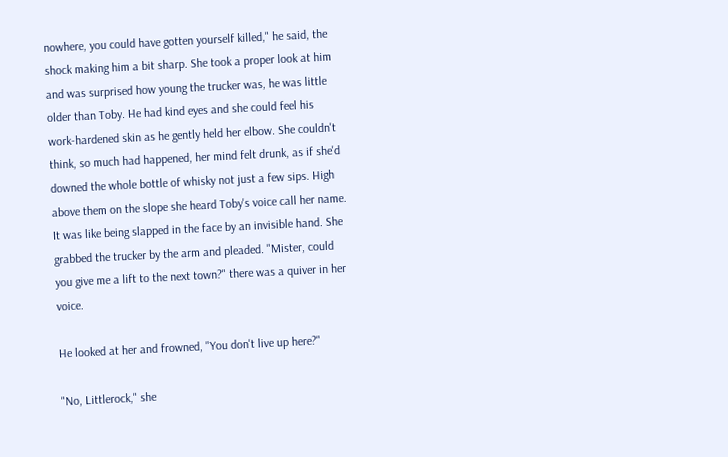nowhere, you could have gotten yourself killed," he said, the shock making him a bit sharp. She took a proper look at him and was surprised how young the trucker was, he was little older than Toby. He had kind eyes and she could feel his work-hardened skin as he gently held her elbow. She couldn't think, so much had happened, her mind felt drunk, as if she'd downed the whole bottle of whisky not just a few sips. High above them on the slope she heard Toby's voice call her name. It was like being slapped in the face by an invisible hand. She grabbed the trucker by the arm and pleaded. "Mister, could you give me a lift to the next town?" there was a quiver in her voice.

He looked at her and frowned, "You don't live up here?"

"No, Littlerock," she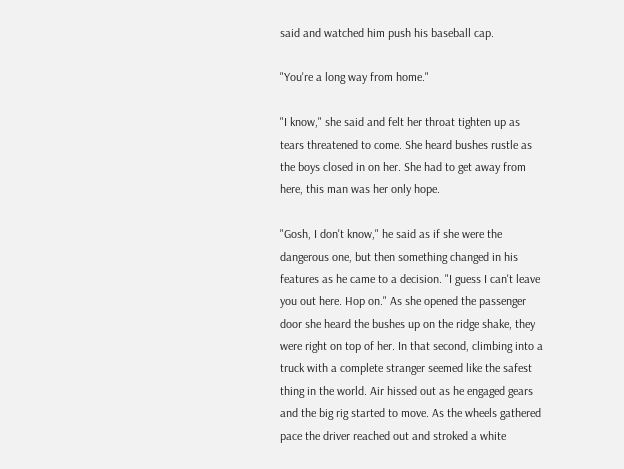said and watched him push his baseball cap.

"You're a long way from home."

"I know," she said and felt her throat tighten up as tears threatened to come. She heard bushes rustle as the boys closed in on her. She had to get away from here, this man was her only hope.

"Gosh, I don't know," he said as if she were the dangerous one, but then something changed in his features as he came to a decision. "I guess I can't leave you out here. Hop on." As she opened the passenger door she heard the bushes up on the ridge shake, they were right on top of her. In that second, climbing into a truck with a complete stranger seemed like the safest thing in the world. Air hissed out as he engaged gears and the big rig started to move. As the wheels gathered pace the driver reached out and stroked a white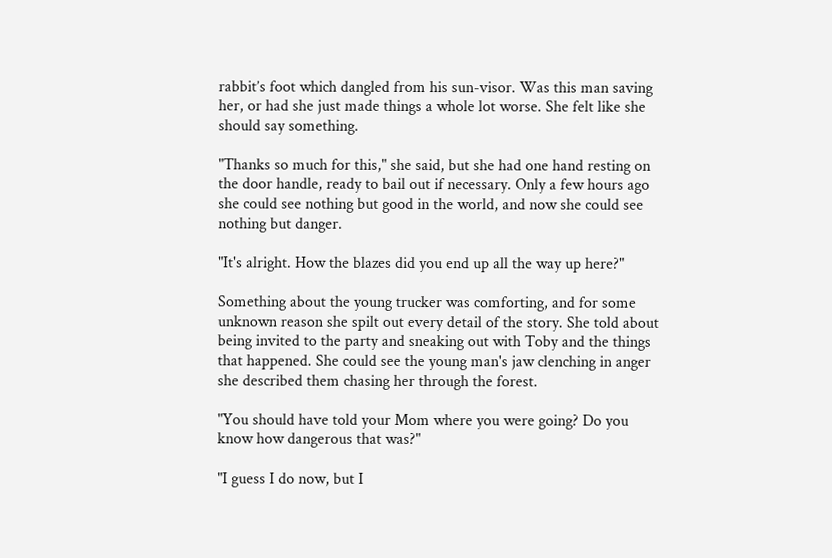rabbit’s foot which dangled from his sun-visor. Was this man saving her, or had she just made things a whole lot worse. She felt like she should say something.

"Thanks so much for this," she said, but she had one hand resting on the door handle, ready to bail out if necessary. Only a few hours ago she could see nothing but good in the world, and now she could see nothing but danger.

"It's alright. How the blazes did you end up all the way up here?"

Something about the young trucker was comforting, and for some unknown reason she spilt out every detail of the story. She told about being invited to the party and sneaking out with Toby and the things that happened. She could see the young man's jaw clenching in anger she described them chasing her through the forest.

"You should have told your Mom where you were going? Do you know how dangerous that was?"

"I guess I do now, but I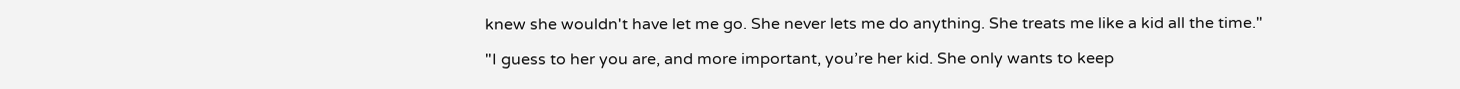knew she wouldn't have let me go. She never lets me do anything. She treats me like a kid all the time."

"I guess to her you are, and more important, you’re her kid. She only wants to keep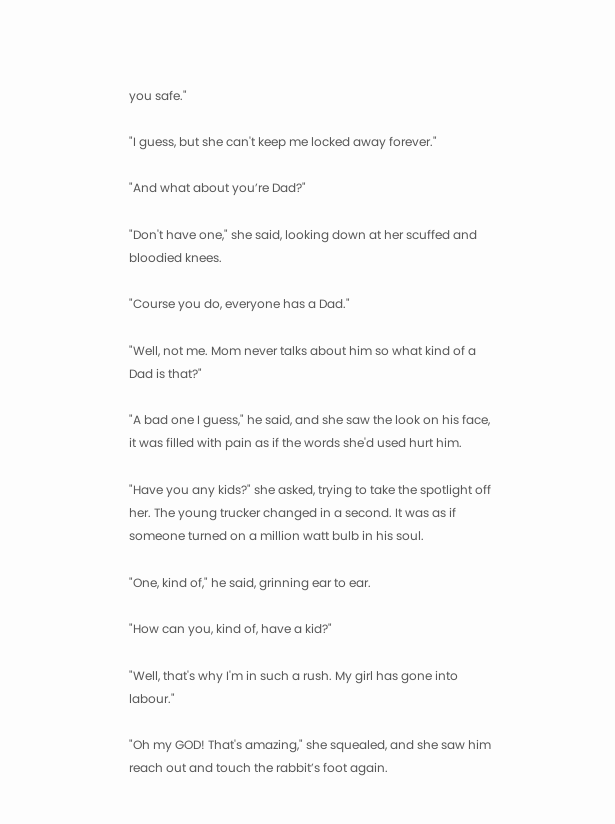you safe."

"I guess, but she can't keep me locked away forever."

"And what about you’re Dad?"

"Don't have one," she said, looking down at her scuffed and bloodied knees.

"Course you do, everyone has a Dad."

"Well, not me. Mom never talks about him so what kind of a Dad is that?"

"A bad one I guess," he said, and she saw the look on his face, it was filled with pain as if the words she'd used hurt him.

"Have you any kids?" she asked, trying to take the spotlight off her. The young trucker changed in a second. It was as if someone turned on a million watt bulb in his soul.

"One, kind of," he said, grinning ear to ear.

"How can you, kind of, have a kid?"

"Well, that's why I'm in such a rush. My girl has gone into labour."

"Oh my GOD! That's amazing," she squealed, and she saw him reach out and touch the rabbit’s foot again.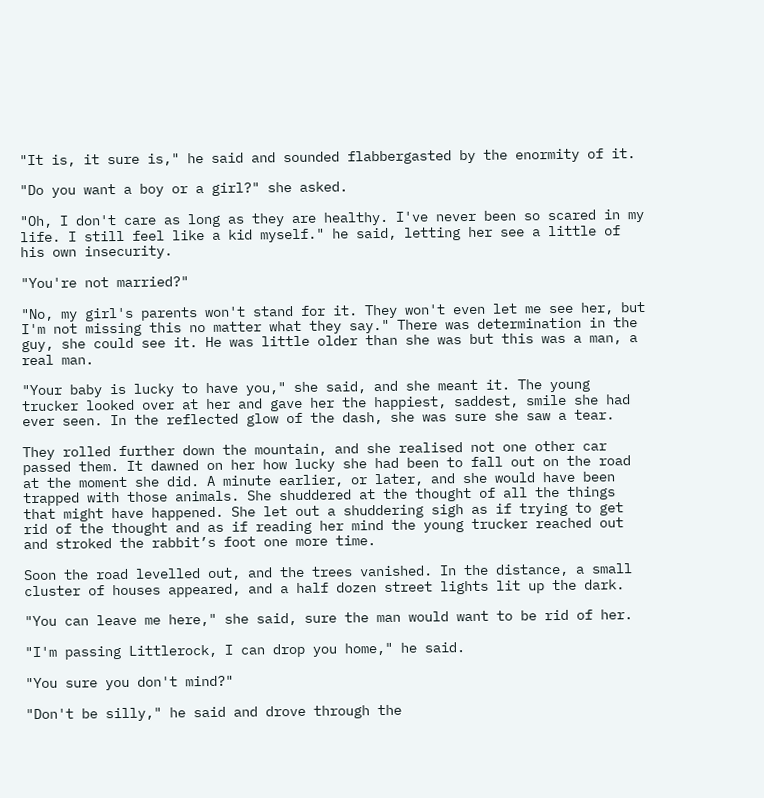"It is, it sure is," he said and sounded flabbergasted by the enormity of it.

"Do you want a boy or a girl?" she asked.

"Oh, I don't care as long as they are healthy. I've never been so scared in my life. I still feel like a kid myself." he said, letting her see a little of his own insecurity.

"You're not married?"

"No, my girl's parents won't stand for it. They won't even let me see her, but I'm not missing this no matter what they say." There was determination in the guy, she could see it. He was little older than she was but this was a man, a real man.

"Your baby is lucky to have you," she said, and she meant it. The young trucker looked over at her and gave her the happiest, saddest, smile she had ever seen. In the reflected glow of the dash, she was sure she saw a tear.

They rolled further down the mountain, and she realised not one other car passed them. It dawned on her how lucky she had been to fall out on the road at the moment she did. A minute earlier, or later, and she would have been trapped with those animals. She shuddered at the thought of all the things that might have happened. She let out a shuddering sigh as if trying to get rid of the thought and as if reading her mind the young trucker reached out and stroked the rabbit’s foot one more time.

Soon the road levelled out, and the trees vanished. In the distance, a small cluster of houses appeared, and a half dozen street lights lit up the dark.

"You can leave me here," she said, sure the man would want to be rid of her.

"I'm passing Littlerock, I can drop you home," he said.

"You sure you don't mind?"

"Don't be silly," he said and drove through the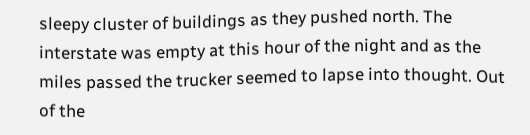sleepy cluster of buildings as they pushed north. The interstate was empty at this hour of the night and as the miles passed the trucker seemed to lapse into thought. Out of the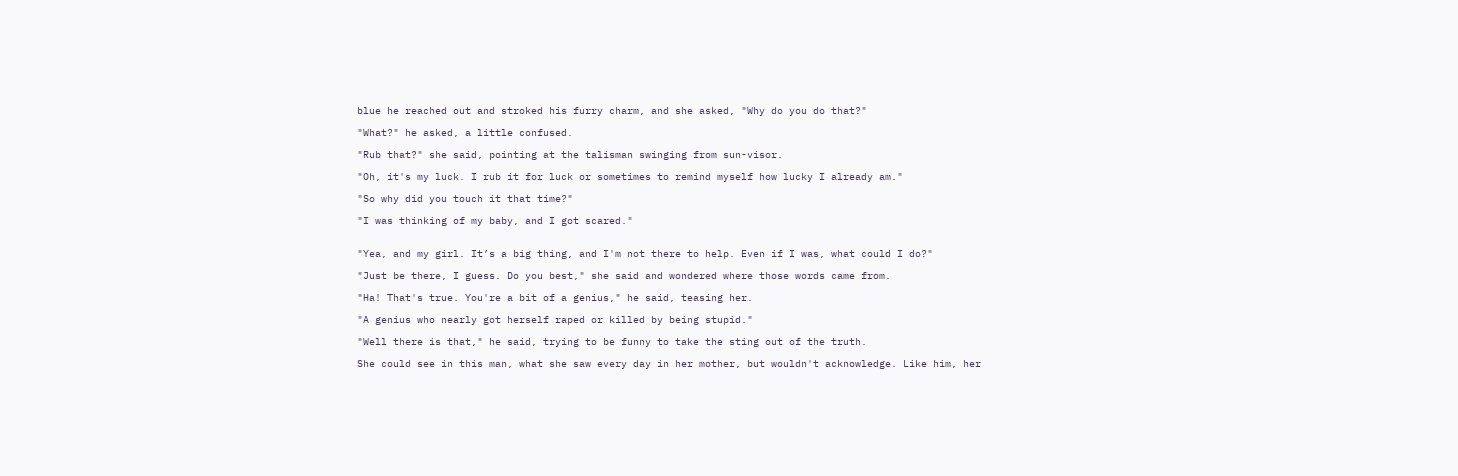blue he reached out and stroked his furry charm, and she asked, "Why do you do that?"

"What?" he asked, a little confused.

"Rub that?" she said, pointing at the talisman swinging from sun-visor.

"Oh, it's my luck. I rub it for luck or sometimes to remind myself how lucky I already am."

"So why did you touch it that time?"

"I was thinking of my baby, and I got scared."


"Yea, and my girl. It’s a big thing, and I'm not there to help. Even if I was, what could I do?"

"Just be there, I guess. Do you best," she said and wondered where those words came from.

"Ha! That's true. You're a bit of a genius," he said, teasing her.

"A genius who nearly got herself raped or killed by being stupid."

"Well there is that," he said, trying to be funny to take the sting out of the truth.

She could see in this man, what she saw every day in her mother, but wouldn't acknowledge. Like him, her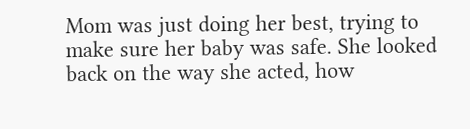Mom was just doing her best, trying to make sure her baby was safe. She looked back on the way she acted, how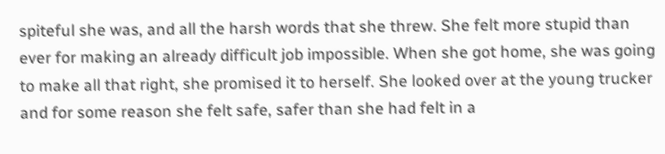spiteful she was, and all the harsh words that she threw. She felt more stupid than ever for making an already difficult job impossible. When she got home, she was going to make all that right, she promised it to herself. She looked over at the young trucker and for some reason she felt safe, safer than she had felt in a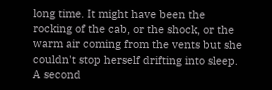long time. It might have been the rocking of the cab, or the shock, or the warm air coming from the vents but she couldn't stop herself drifting into sleep. A second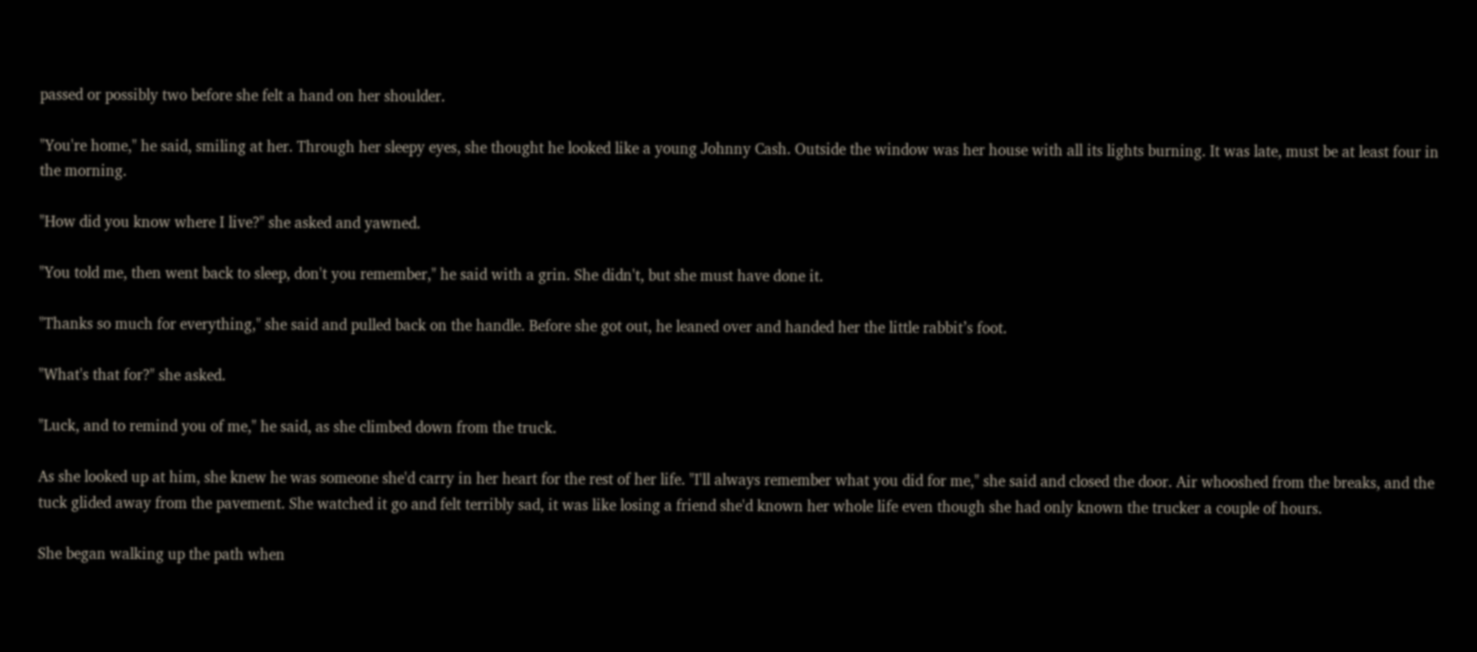passed or possibly two before she felt a hand on her shoulder.

"You're home," he said, smiling at her. Through her sleepy eyes, she thought he looked like a young Johnny Cash. Outside the window was her house with all its lights burning. It was late, must be at least four in the morning.

"How did you know where I live?" she asked and yawned.

"You told me, then went back to sleep, don't you remember," he said with a grin. She didn't, but she must have done it.

"Thanks so much for everything," she said and pulled back on the handle. Before she got out, he leaned over and handed her the little rabbit’s foot.

"What's that for?" she asked.

"Luck, and to remind you of me," he said, as she climbed down from the truck.

As she looked up at him, she knew he was someone she'd carry in her heart for the rest of her life. "I'll always remember what you did for me," she said and closed the door. Air whooshed from the breaks, and the tuck glided away from the pavement. She watched it go and felt terribly sad, it was like losing a friend she'd known her whole life even though she had only known the trucker a couple of hours.

She began walking up the path when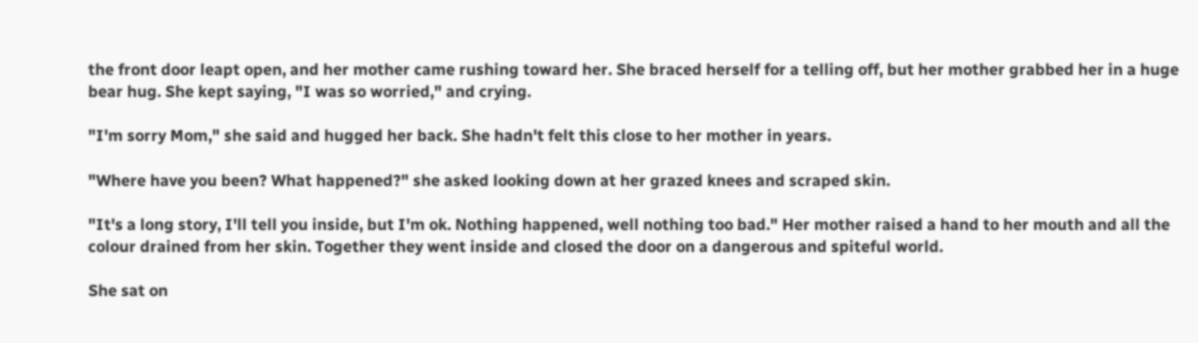the front door leapt open, and her mother came rushing toward her. She braced herself for a telling off, but her mother grabbed her in a huge bear hug. She kept saying, "I was so worried," and crying.

"I'm sorry Mom," she said and hugged her back. She hadn't felt this close to her mother in years.

"Where have you been? What happened?" she asked looking down at her grazed knees and scraped skin.

"It's a long story, I'll tell you inside, but I'm ok. Nothing happened, well nothing too bad." Her mother raised a hand to her mouth and all the colour drained from her skin. Together they went inside and closed the door on a dangerous and spiteful world.

She sat on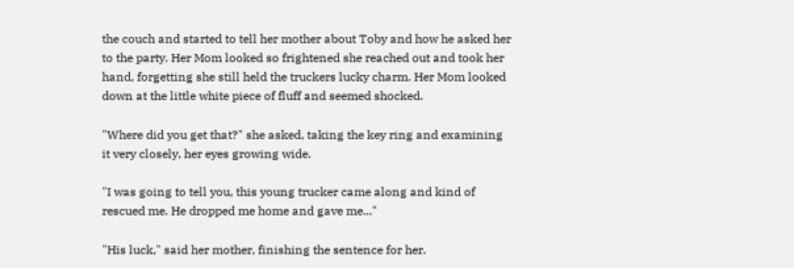the couch and started to tell her mother about Toby and how he asked her to the party. Her Mom looked so frightened she reached out and took her hand, forgetting she still held the truckers lucky charm. Her Mom looked down at the little white piece of fluff and seemed shocked.

"Where did you get that?" she asked, taking the key ring and examining it very closely, her eyes growing wide.

"I was going to tell you, this young trucker came along and kind of rescued me. He dropped me home and gave me..."

"His luck," said her mother, finishing the sentence for her.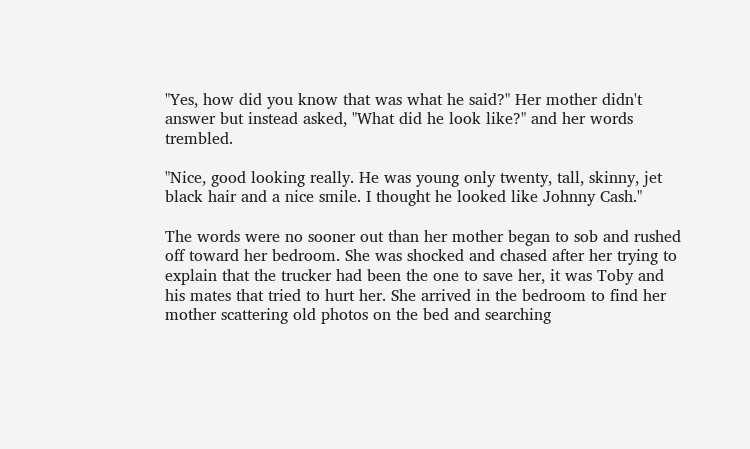"Yes, how did you know that was what he said?" Her mother didn't answer but instead asked, "What did he look like?" and her words trembled.

"Nice, good looking really. He was young only twenty, tall, skinny, jet black hair and a nice smile. I thought he looked like Johnny Cash."

The words were no sooner out than her mother began to sob and rushed off toward her bedroom. She was shocked and chased after her trying to explain that the trucker had been the one to save her, it was Toby and his mates that tried to hurt her. She arrived in the bedroom to find her mother scattering old photos on the bed and searching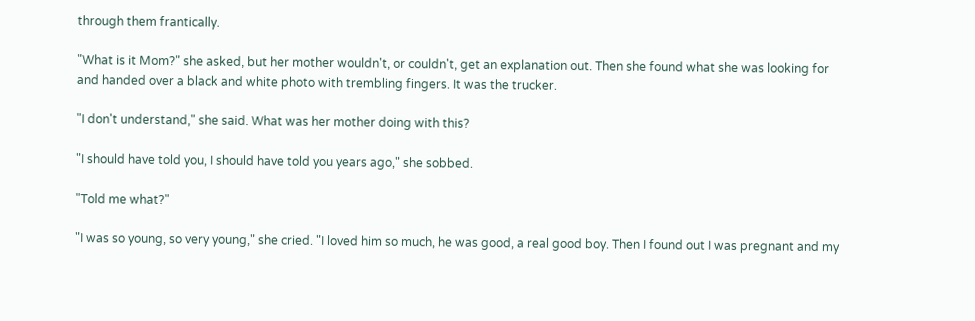through them frantically.

"What is it Mom?" she asked, but her mother wouldn't, or couldn't, get an explanation out. Then she found what she was looking for and handed over a black and white photo with trembling fingers. It was the trucker.

"I don't understand," she said. What was her mother doing with this?

"I should have told you, I should have told you years ago," she sobbed.

"Told me what?"

"I was so young, so very young," she cried. "I loved him so much, he was good, a real good boy. Then I found out I was pregnant and my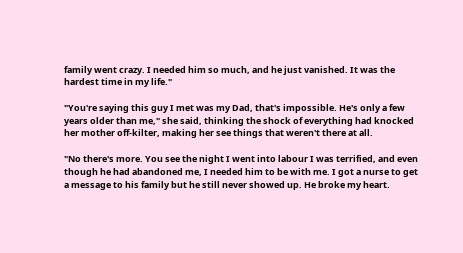family went crazy. I needed him so much, and he just vanished. It was the hardest time in my life."

"You're saying this guy I met was my Dad, that's impossible. He's only a few years older than me," she said, thinking the shock of everything had knocked her mother off-kilter, making her see things that weren't there at all.

"No there's more. You see the night I went into labour I was terrified, and even though he had abandoned me, I needed him to be with me. I got a nurse to get a message to his family but he still never showed up. He broke my heart.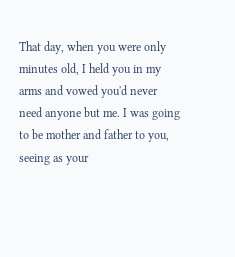That day, when you were only minutes old, I held you in my arms and vowed you'd never need anyone but me. I was going to be mother and father to you, seeing as your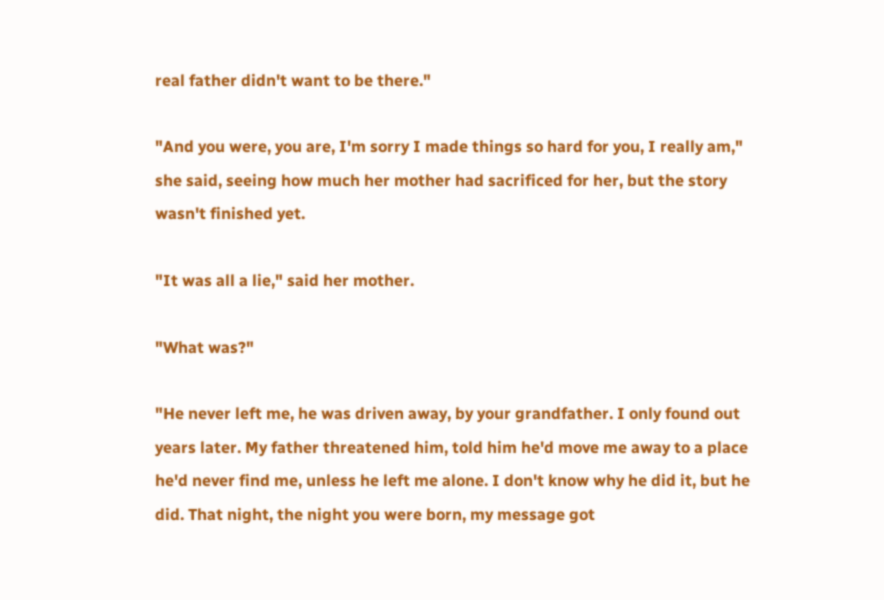real father didn't want to be there."

"And you were, you are, I'm sorry I made things so hard for you, I really am," she said, seeing how much her mother had sacrificed for her, but the story wasn't finished yet.

"It was all a lie," said her mother.

"What was?"

"He never left me, he was driven away, by your grandfather. I only found out years later. My father threatened him, told him he'd move me away to a place he'd never find me, unless he left me alone. I don't know why he did it, but he did. That night, the night you were born, my message got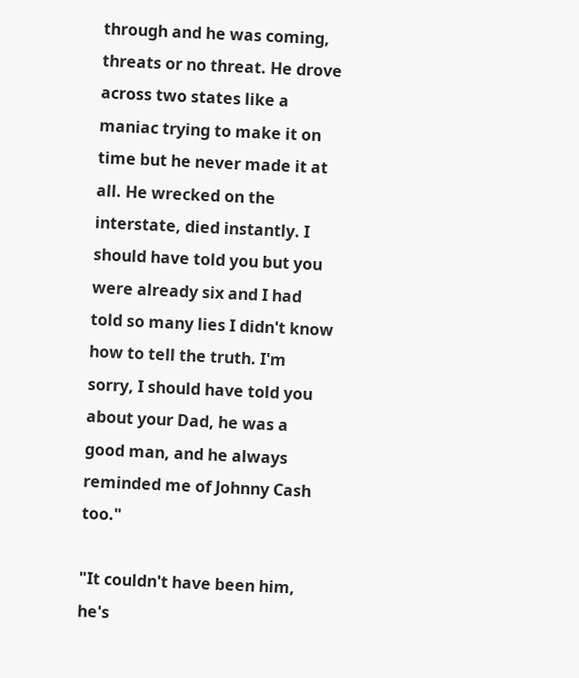through and he was coming, threats or no threat. He drove across two states like a maniac trying to make it on time but he never made it at all. He wrecked on the interstate, died instantly. I should have told you but you were already six and I had told so many lies I didn't know how to tell the truth. I'm sorry, I should have told you about your Dad, he was a good man, and he always reminded me of Johnny Cash too."

"It couldn't have been him, he's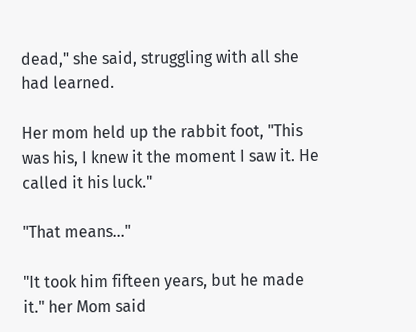dead," she said, struggling with all she had learned.

Her mom held up the rabbit foot, "This was his, I knew it the moment I saw it. He called it his luck."

"That means..."

"It took him fifteen years, but he made it." her Mom said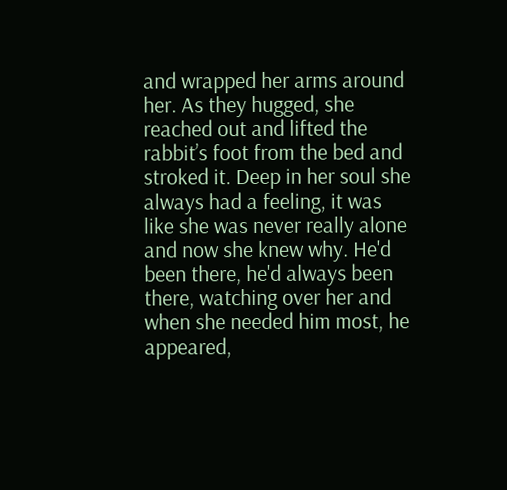and wrapped her arms around her. As they hugged, she reached out and lifted the rabbit’s foot from the bed and stroked it. Deep in her soul she always had a feeling, it was like she was never really alone and now she knew why. He'd been there, he'd always been there, watching over her and when she needed him most, he appeared,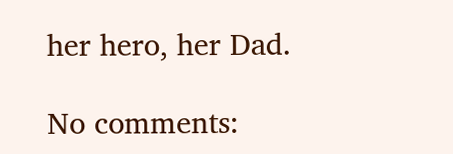her hero, her Dad.

No comments: